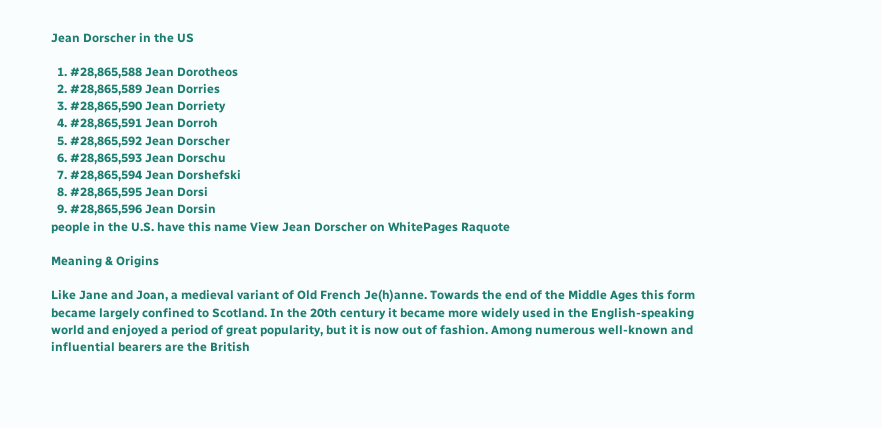Jean Dorscher in the US

  1. #28,865,588 Jean Dorotheos
  2. #28,865,589 Jean Dorries
  3. #28,865,590 Jean Dorriety
  4. #28,865,591 Jean Dorroh
  5. #28,865,592 Jean Dorscher
  6. #28,865,593 Jean Dorschu
  7. #28,865,594 Jean Dorshefski
  8. #28,865,595 Jean Dorsi
  9. #28,865,596 Jean Dorsin
people in the U.S. have this name View Jean Dorscher on WhitePages Raquote

Meaning & Origins

Like Jane and Joan, a medieval variant of Old French Je(h)anne. Towards the end of the Middle Ages this form became largely confined to Scotland. In the 20th century it became more widely used in the English-speaking world and enjoyed a period of great popularity, but it is now out of fashion. Among numerous well-known and influential bearers are the British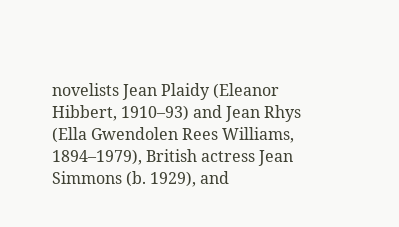novelists Jean Plaidy (Eleanor Hibbert, 1910–93) and Jean Rhys (Ella Gwendolen Rees Williams, 1894–1979), British actress Jean Simmons (b. 1929), and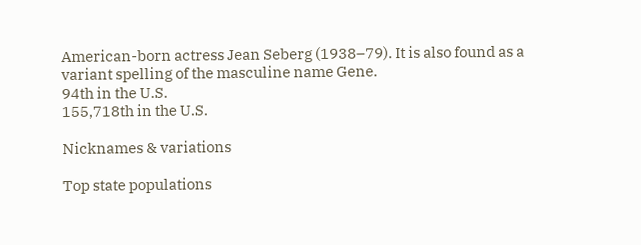American-born actress Jean Seberg (1938–79). It is also found as a variant spelling of the masculine name Gene.
94th in the U.S.
155,718th in the U.S.

Nicknames & variations

Top state populations